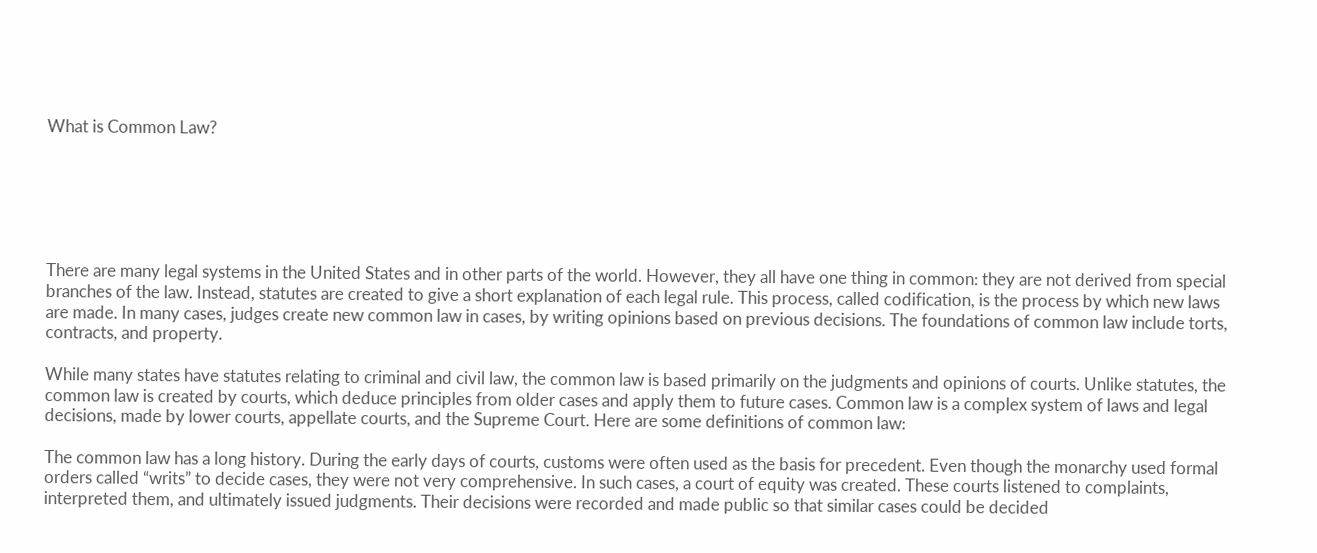What is Common Law?






There are many legal systems in the United States and in other parts of the world. However, they all have one thing in common: they are not derived from special branches of the law. Instead, statutes are created to give a short explanation of each legal rule. This process, called codification, is the process by which new laws are made. In many cases, judges create new common law in cases, by writing opinions based on previous decisions. The foundations of common law include torts, contracts, and property.

While many states have statutes relating to criminal and civil law, the common law is based primarily on the judgments and opinions of courts. Unlike statutes, the common law is created by courts, which deduce principles from older cases and apply them to future cases. Common law is a complex system of laws and legal decisions, made by lower courts, appellate courts, and the Supreme Court. Here are some definitions of common law:

The common law has a long history. During the early days of courts, customs were often used as the basis for precedent. Even though the monarchy used formal orders called “writs” to decide cases, they were not very comprehensive. In such cases, a court of equity was created. These courts listened to complaints, interpreted them, and ultimately issued judgments. Their decisions were recorded and made public so that similar cases could be decided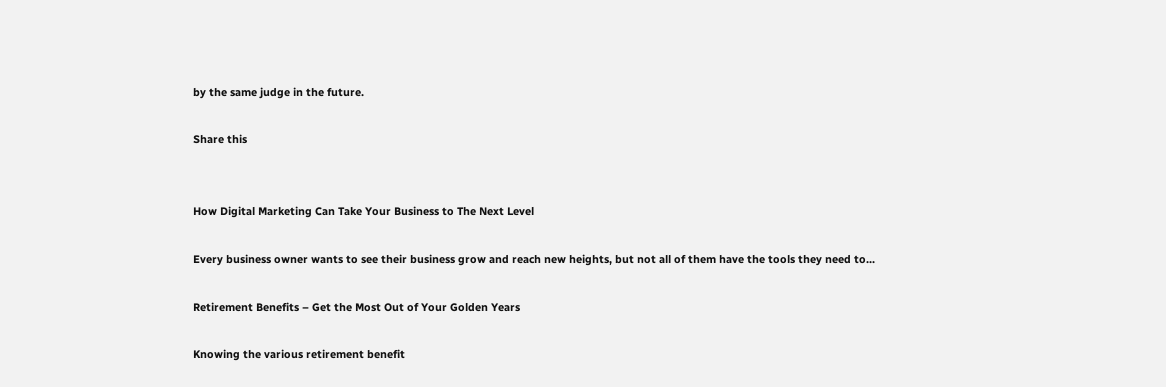by the same judge in the future.

Share this


How Digital Marketing Can Take Your Business to The Next Level

Every business owner wants to see their business grow and reach new heights, but not all of them have the tools they need to...

Retirement Benefits – Get the Most Out of Your Golden Years

Knowing the various retirement benefit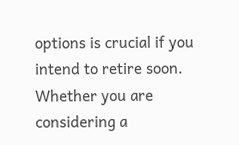options is crucial if you intend to retire soon. Whether you are considering a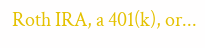Roth IRA, a 401(k), or...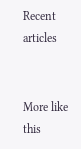Recent articles


More like this